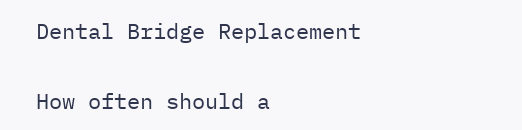Dental Bridge Replacement

How often should a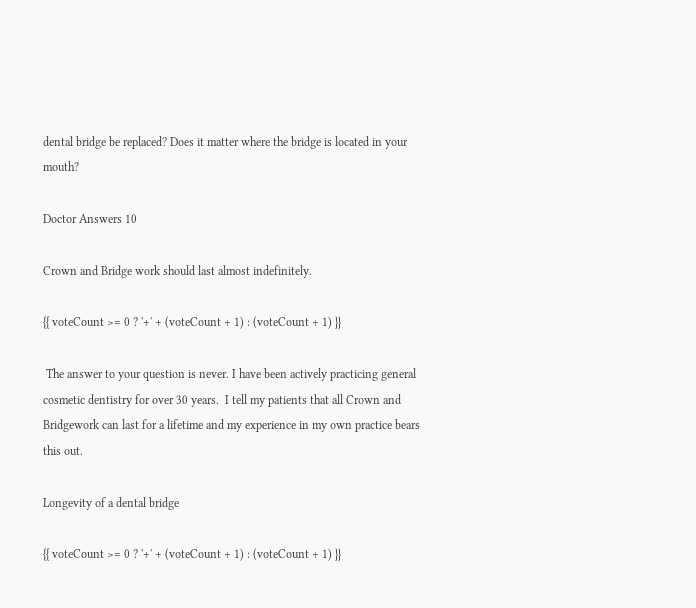dental bridge be replaced? Does it matter where the bridge is located in your mouth?

Doctor Answers 10

Crown and Bridge work should last almost indefinitely.

{{ voteCount >= 0 ? '+' + (voteCount + 1) : (voteCount + 1) }}

 The answer to your question is never. I have been actively practicing general cosmetic dentistry for over 30 years.  I tell my patients that all Crown and Bridgework can last for a lifetime and my experience in my own practice bears this out.

Longevity of a dental bridge

{{ voteCount >= 0 ? '+' + (voteCount + 1) : (voteCount + 1) }}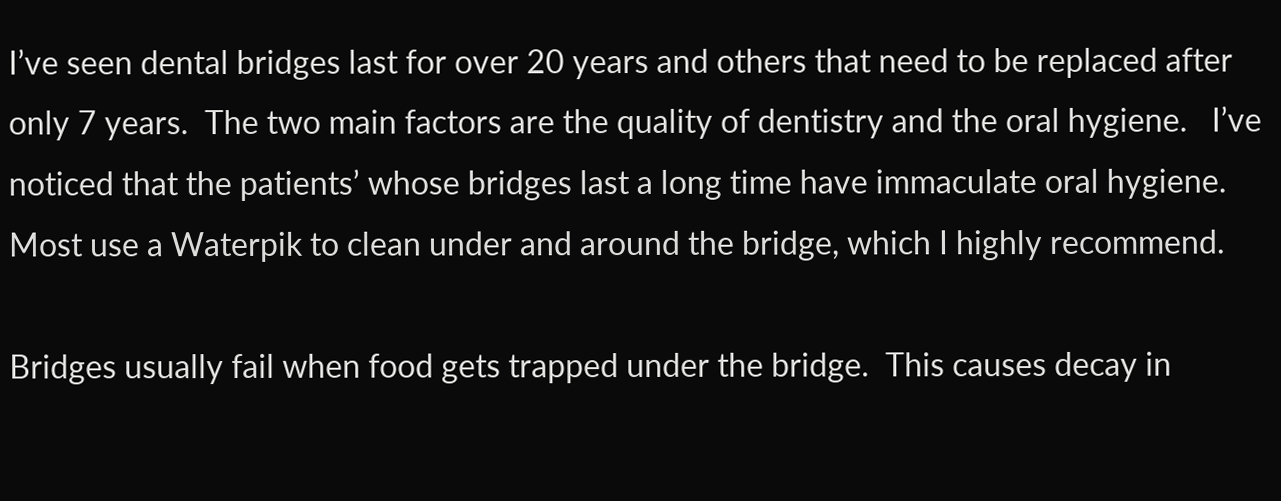I’ve seen dental bridges last for over 20 years and others that need to be replaced after only 7 years.  The two main factors are the quality of dentistry and the oral hygiene.   I’ve noticed that the patients’ whose bridges last a long time have immaculate oral hygiene.  Most use a Waterpik to clean under and around the bridge, which I highly recommend.

Bridges usually fail when food gets trapped under the bridge.  This causes decay in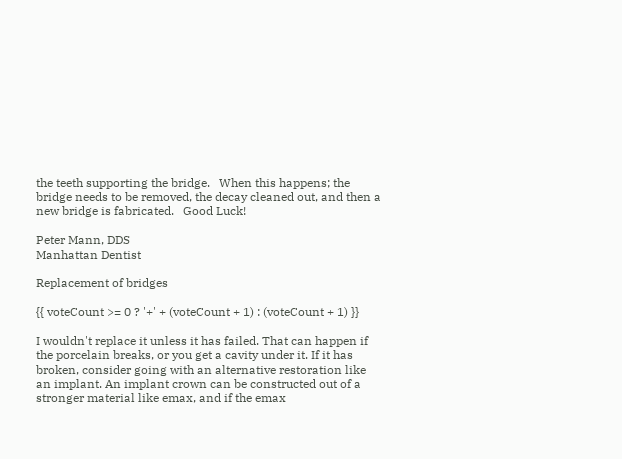the teeth supporting the bridge.   When this happens; the bridge needs to be removed, the decay cleaned out, and then a new bridge is fabricated.   Good Luck!

Peter Mann, DDS
Manhattan Dentist

Replacement of bridges

{{ voteCount >= 0 ? '+' + (voteCount + 1) : (voteCount + 1) }}

I wouldn't replace it unless it has failed. That can happen if the porcelain breaks, or you get a cavity under it. If it has broken, consider going with an alternative restoration like an implant. An implant crown can be constructed out of a stronger material like emax, and if the emax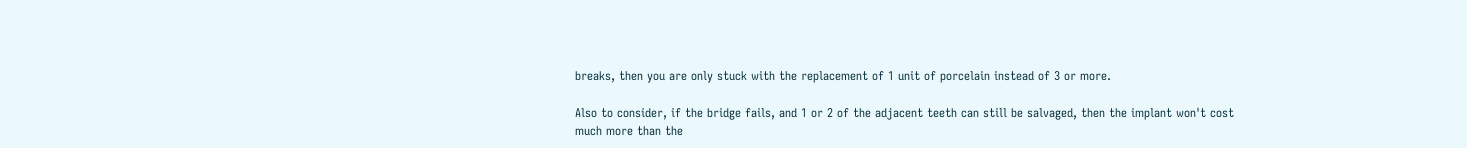breaks, then you are only stuck with the replacement of 1 unit of porcelain instead of 3 or more.

Also to consider, if the bridge fails, and 1 or 2 of the adjacent teeth can still be salvaged, then the implant won't cost much more than the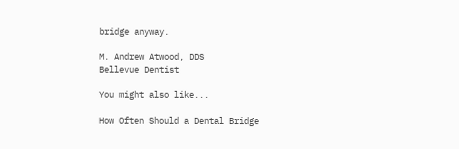bridge anyway.

M. Andrew Atwood, DDS
Bellevue Dentist

You might also like...

How Often Should a Dental Bridge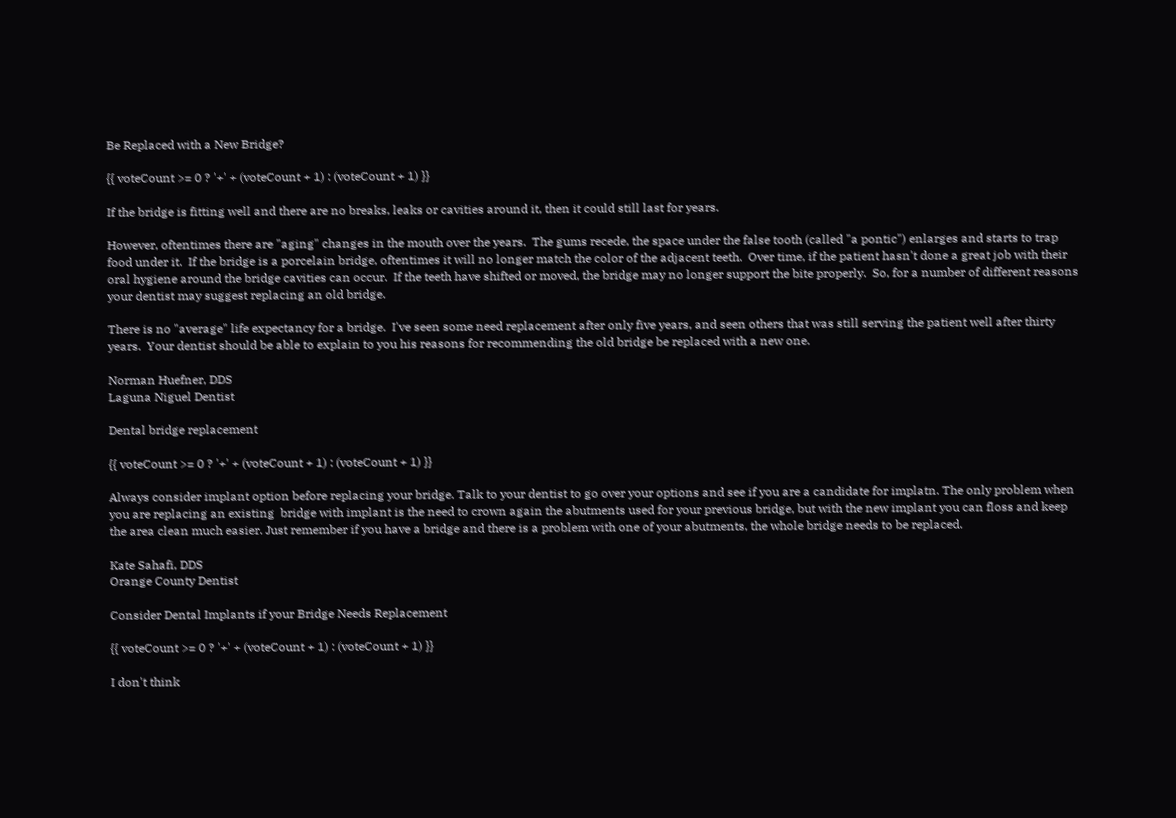Be Replaced with a New Bridge?

{{ voteCount >= 0 ? '+' + (voteCount + 1) : (voteCount + 1) }}

If the bridge is fitting well and there are no breaks, leaks or cavities around it, then it could still last for years.

However, oftentimes there are "aging" changes in the mouth over the years.  The gums recede, the space under the false tooth (called "a pontic") enlarges and starts to trap food under it.  If the bridge is a porcelain bridge, oftentimes it will no longer match the color of the adjacent teeth.  Over time, if the patient hasn't done a great job with their oral hygiene around the bridge cavities can occur.  If the teeth have shifted or moved, the bridge may no longer support the bite properly.  So, for a number of different reasons your dentist may suggest replacing an old bridge.

There is no "average" life expectancy for a bridge.  I've seen some need replacement after only five years, and seen others that was still serving the patient well after thirty years.  Your dentist should be able to explain to you his reasons for recommending the old bridge be replaced with a new one.

Norman Huefner, DDS
Laguna Niguel Dentist

Dental bridge replacement

{{ voteCount >= 0 ? '+' + (voteCount + 1) : (voteCount + 1) }}

Always consider implant option before replacing your bridge. Talk to your dentist to go over your options and see if you are a candidate for implatn. The only problem when you are replacing an existing  bridge with implant is the need to crown again the abutments used for your previous bridge, but with the new implant you can floss and keep the area clean much easier. Just remember if you have a bridge and there is a problem with one of your abutments, the whole bridge needs to be replaced.

Kate Sahafi, DDS
Orange County Dentist

Consider Dental Implants if your Bridge Needs Replacement

{{ voteCount >= 0 ? '+' + (voteCount + 1) : (voteCount + 1) }}

I don't think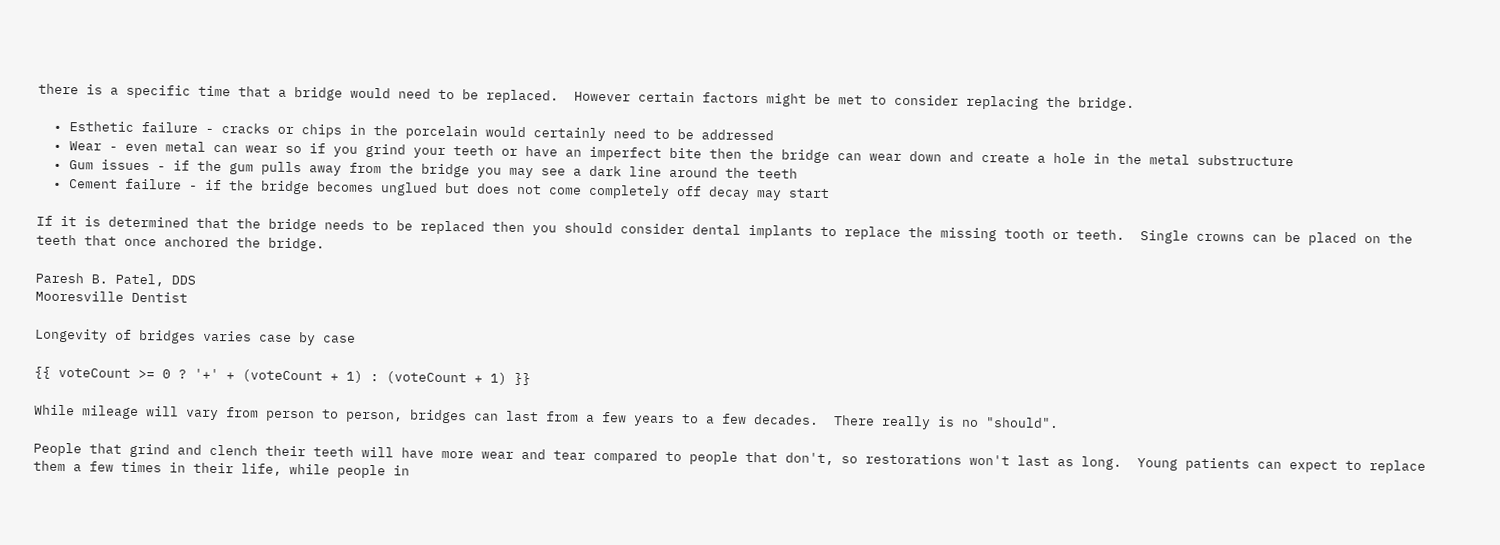there is a specific time that a bridge would need to be replaced.  However certain factors might be met to consider replacing the bridge.

  • Esthetic failure - cracks or chips in the porcelain would certainly need to be addressed
  • Wear - even metal can wear so if you grind your teeth or have an imperfect bite then the bridge can wear down and create a hole in the metal substructure
  • Gum issues - if the gum pulls away from the bridge you may see a dark line around the teeth
  • Cement failure - if the bridge becomes unglued but does not come completely off decay may start

If it is determined that the bridge needs to be replaced then you should consider dental implants to replace the missing tooth or teeth.  Single crowns can be placed on the teeth that once anchored the bridge.

Paresh B. Patel, DDS
Mooresville Dentist

Longevity of bridges varies case by case

{{ voteCount >= 0 ? '+' + (voteCount + 1) : (voteCount + 1) }}

While mileage will vary from person to person, bridges can last from a few years to a few decades.  There really is no "should".

People that grind and clench their teeth will have more wear and tear compared to people that don't, so restorations won't last as long.  Young patients can expect to replace them a few times in their life, while people in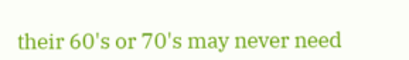their 60's or 70's may never need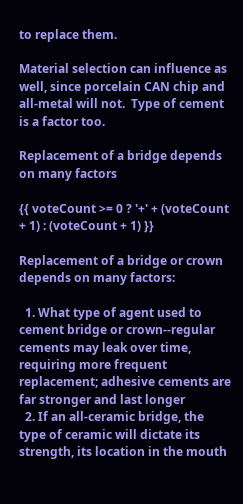to replace them.

Material selection can influence as well, since porcelain CAN chip and all-metal will not.  Type of cement is a factor too.

Replacement of a bridge depends on many factors

{{ voteCount >= 0 ? '+' + (voteCount + 1) : (voteCount + 1) }}

Replacement of a bridge or crown depends on many factors:

  1. What type of agent used to cement bridge or crown--regular cements may leak over time, requiring more frequent replacement; adhesive cements are far stronger and last longer
  2. If an all-ceramic bridge, the type of ceramic will dictate its strength, its location in the mouth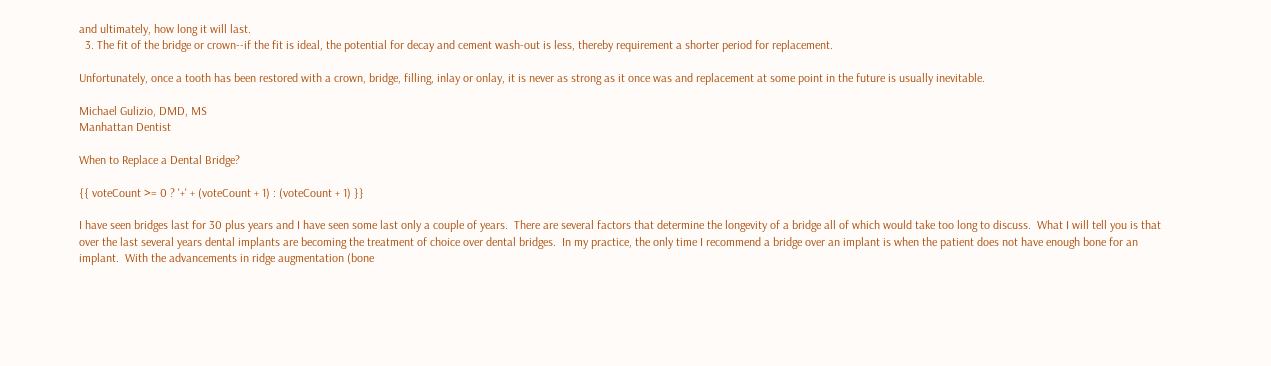and ultimately, how long it will last.
  3. The fit of the bridge or crown--if the fit is ideal, the potential for decay and cement wash-out is less, thereby requirement a shorter period for replacement.

Unfortunately, once a tooth has been restored with a crown, bridge, filling, inlay or onlay, it is never as strong as it once was and replacement at some point in the future is usually inevitable.

Michael Gulizio, DMD, MS
Manhattan Dentist

When to Replace a Dental Bridge?

{{ voteCount >= 0 ? '+' + (voteCount + 1) : (voteCount + 1) }}

I have seen bridges last for 30 plus years and I have seen some last only a couple of years.  There are several factors that determine the longevity of a bridge all of which would take too long to discuss.  What I will tell you is that over the last several years dental implants are becoming the treatment of choice over dental bridges.  In my practice, the only time I recommend a bridge over an implant is when the patient does not have enough bone for an implant.  With the advancements in ridge augmentation (bone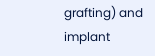grafting) and implant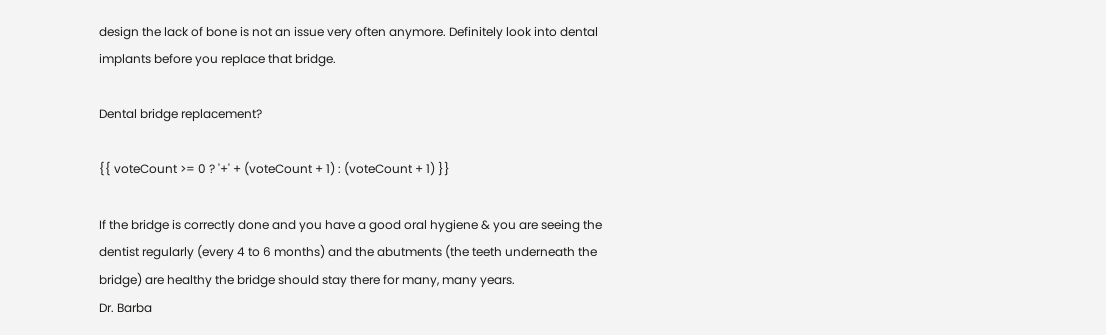design the lack of bone is not an issue very often anymore. Definitely look into dental implants before you replace that bridge.

Dental bridge replacement?

{{ voteCount >= 0 ? '+' + (voteCount + 1) : (voteCount + 1) }}

If the bridge is correctly done and you have a good oral hygiene & you are seeing the dentist regularly (every 4 to 6 months) and the abutments (the teeth underneath the bridge) are healthy the bridge should stay there for many, many years.
Dr. Barba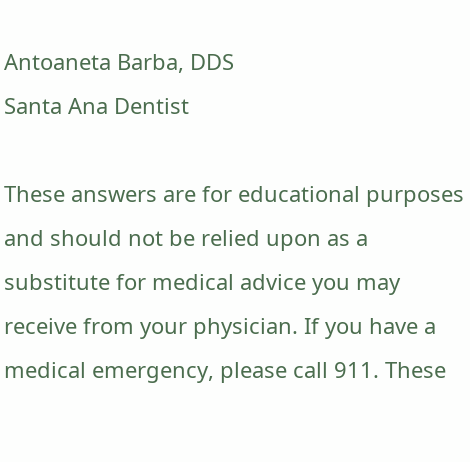Antoaneta Barba, DDS
Santa Ana Dentist

These answers are for educational purposes and should not be relied upon as a substitute for medical advice you may receive from your physician. If you have a medical emergency, please call 911. These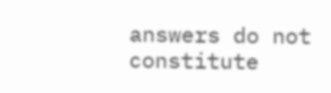answers do not constitute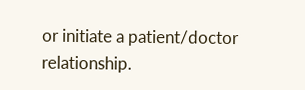or initiate a patient/doctor relationship.